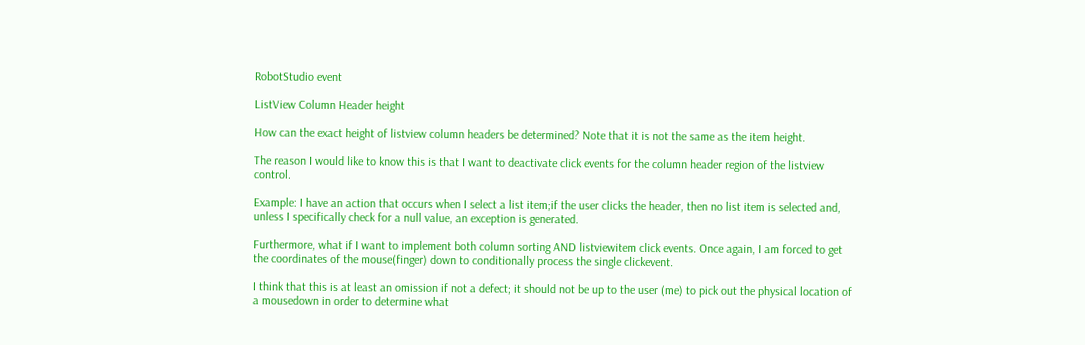RobotStudio event

ListView Column Header height

How can the exact height of listview column headers be determined? Note that it is not the same as the item height.

The reason I would like to know this is that I want to deactivate click events for the column header region of the listview control.

Example: I have an action that occurs when I select a list item;if the user clicks the header, then no list item is selected and, unless I specifically check for a null value, an exception is generated.

Furthermore, what if I want to implement both column sorting AND listviewitem click events. Once again, I am forced to get the coordinates of the mouse(finger) down to conditionally process the single clickevent.

I think that this is at least an omission if not a defect; it should not be up to the user (me) to pick out the physical location of a mousedown in order to determine what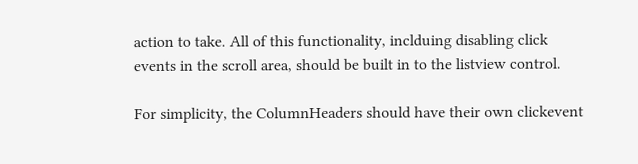action to take. All of this functionality, inclduing disabling click events in the scroll area, should be built in to the listview control.

For simplicity, the ColumnHeaders should have their own clickevent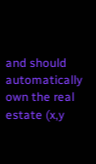and should automatically own the real estate (x,y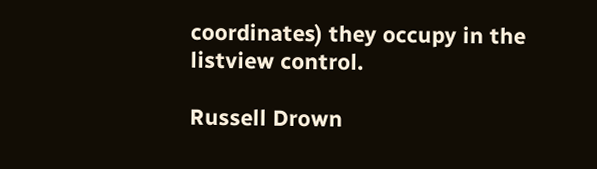coordinates) they occupy in the listview control.

Russell Drown